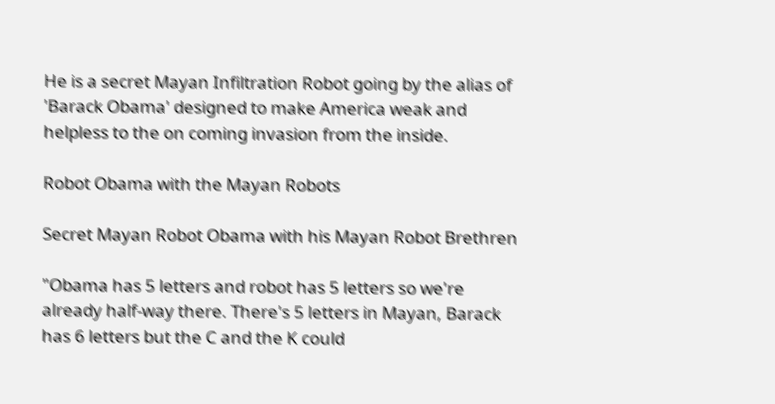He is a secret Mayan Infiltration Robot going by the alias of 'Barack Obama' designed to make America weak and helpless to the on coming invasion from the inside.

Robot Obama with the Mayan Robots

Secret Mayan Robot Obama with his Mayan Robot Brethren

"Obama has 5 letters and robot has 5 letters so we're already half-way there. There's 5 letters in Mayan, Barack has 6 letters but the C and the K could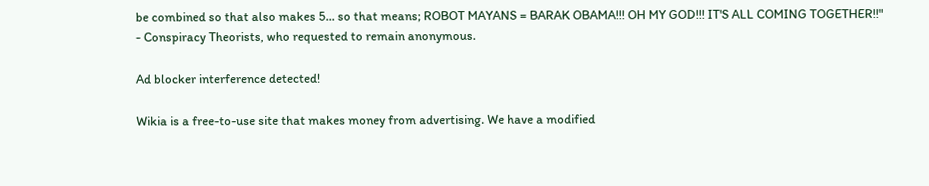be combined so that also makes 5... so that means; ROBOT MAYANS = BARAK OBAMA!!! OH MY GOD!!! IT'S ALL COMING TOGETHER!!"
- Conspiracy Theorists, who requested to remain anonymous.

Ad blocker interference detected!

Wikia is a free-to-use site that makes money from advertising. We have a modified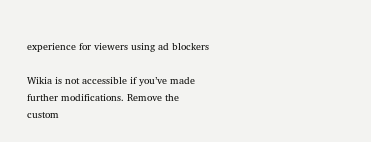experience for viewers using ad blockers

Wikia is not accessible if you’ve made further modifications. Remove the custom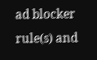ad blocker rule(s) and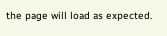the page will load as expected.